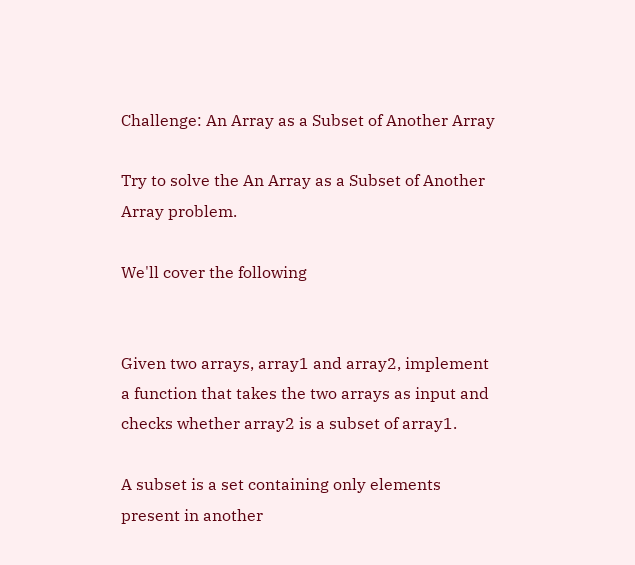Challenge: An Array as a Subset of Another Array

Try to solve the An Array as a Subset of Another Array problem.

We'll cover the following


Given two arrays, array1 and array2, implement a function that takes the two arrays as input and checks whether array2 is a subset of array1.

A subset is a set containing only elements present in another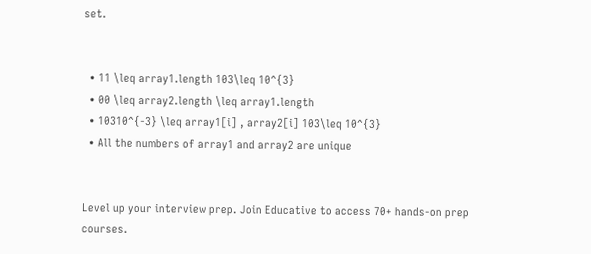set.


  • 11 \leq array1.length 103\leq 10^{3}
  • 00 \leq array2.length \leq array1.length
  • 10310^{-3} \leq array1[i] , array2[i] 103\leq 10^{3}
  • All the numbers of array1 and array2 are unique


Level up your interview prep. Join Educative to access 70+ hands-on prep courses.